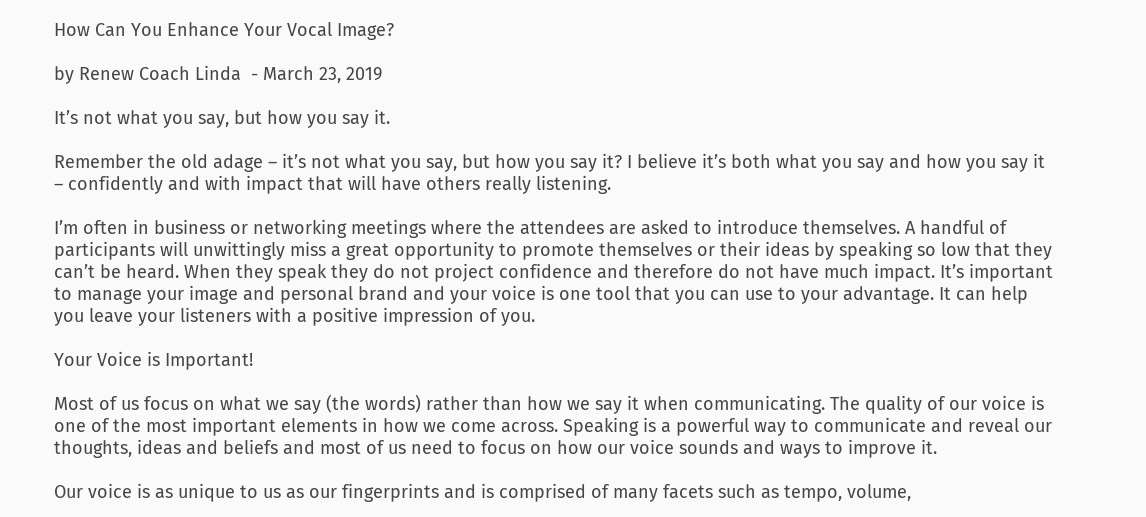How Can You Enhance Your Vocal Image?

by Renew Coach Linda  - March 23, 2019

It’s not what you say, but how you say it.

Remember the old adage – it’s not what you say, but how you say it? I believe it’s both what you say and how you say it – confidently and with impact that will have others really listening.

I’m often in business or networking meetings where the attendees are asked to introduce themselves. A handful of participants will unwittingly miss a great opportunity to promote themselves or their ideas by speaking so low that they can’t be heard. When they speak they do not project confidence and therefore do not have much impact. It’s important to manage your image and personal brand and your voice is one tool that you can use to your advantage. It can help you leave your listeners with a positive impression of you.

Your Voice is Important!

Most of us focus on what we say (the words) rather than how we say it when communicating. The quality of our voice is one of the most important elements in how we come across. Speaking is a powerful way to communicate and reveal our thoughts, ideas and beliefs and most of us need to focus on how our voice sounds and ways to improve it.

Our voice is as unique to us as our fingerprints and is comprised of many facets such as tempo, volume,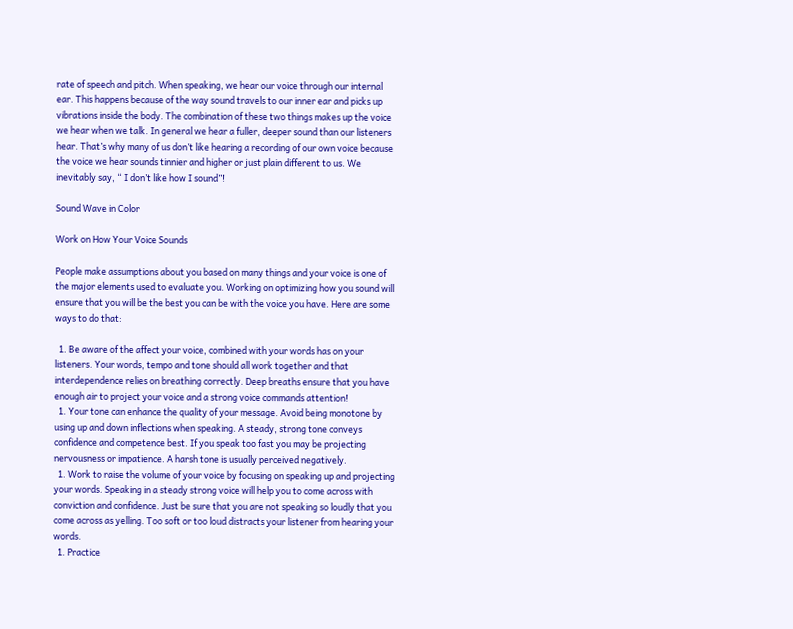rate of speech and pitch. When speaking, we hear our voice through our internal ear. This happens because of the way sound travels to our inner ear and picks up vibrations inside the body. The combination of these two things makes up the voice we hear when we talk. In general we hear a fuller, deeper sound than our listeners hear. That’s why many of us don’t like hearing a recording of our own voice because the voice we hear sounds tinnier and higher or just plain different to us. We inevitably say, “ I don’t like how I sound”!

Sound Wave in Color

Work on How Your Voice Sounds

People make assumptions about you based on many things and your voice is one of the major elements used to evaluate you. Working on optimizing how you sound will ensure that you will be the best you can be with the voice you have. Here are some ways to do that:

  1. Be aware of the affect your voice, combined with your words has on your listeners. Your words, tempo and tone should all work together and that interdependence relies on breathing correctly. Deep breaths ensure that you have enough air to project your voice and a strong voice commands attention!
  1. Your tone can enhance the quality of your message. Avoid being monotone by using up and down inflections when speaking. A steady, strong tone conveys confidence and competence best. If you speak too fast you may be projecting nervousness or impatience. A harsh tone is usually perceived negatively.
  1. Work to raise the volume of your voice by focusing on speaking up and projecting your words. Speaking in a steady strong voice will help you to come across with conviction and confidence. Just be sure that you are not speaking so loudly that you come across as yelling. Too soft or too loud distracts your listener from hearing your words.
  1. Practice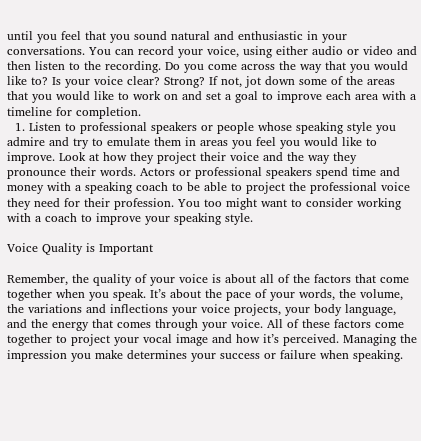until you feel that you sound natural and enthusiastic in your conversations. You can record your voice, using either audio or video and then listen to the recording. Do you come across the way that you would like to? Is your voice clear? Strong? If not, jot down some of the areas that you would like to work on and set a goal to improve each area with a timeline for completion.
  1. Listen to professional speakers or people whose speaking style you admire and try to emulate them in areas you feel you would like to improve. Look at how they project their voice and the way they pronounce their words. Actors or professional speakers spend time and money with a speaking coach to be able to project the professional voice they need for their profession. You too might want to consider working with a coach to improve your speaking style.

Voice Quality is Important

Remember, the quality of your voice is about all of the factors that come together when you speak. It’s about the pace of your words, the volume, the variations and inflections your voice projects, your body language, and the energy that comes through your voice. All of these factors come together to project your vocal image and how it’s perceived. Managing the impression you make determines your success or failure when speaking.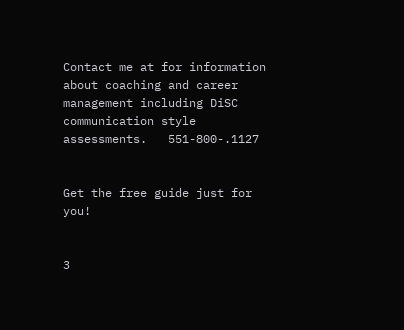Contact me at for information about coaching and career management including DiSC communication style assessments.   551-800-.1127


Get the free guide just for you!


3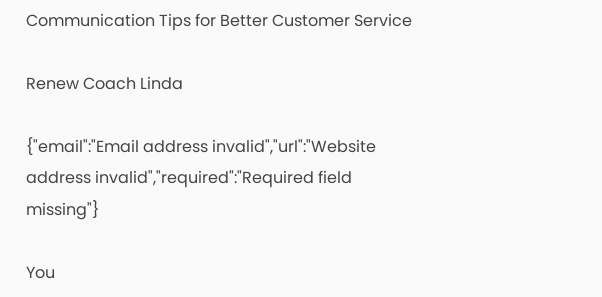Communication Tips for Better Customer Service

Renew Coach Linda

{"email":"Email address invalid","url":"Website address invalid","required":"Required field missing"}

You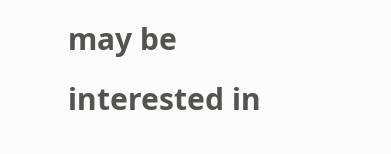may be interested in